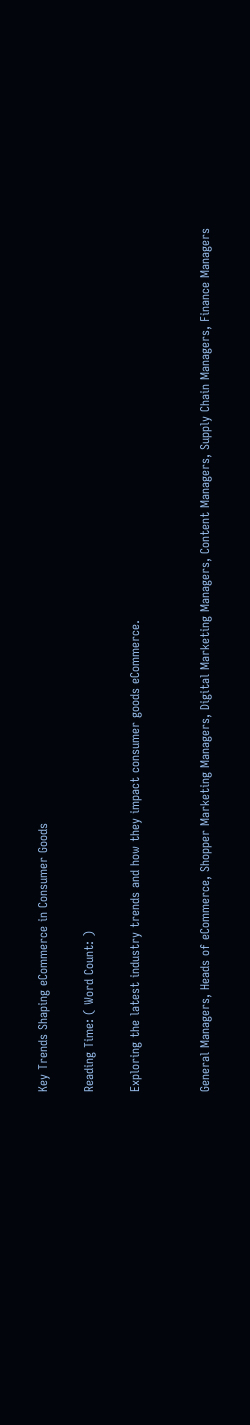Key Trends Shaping eCommerce in Consumer Goods

Reading Time: ( Word Count: )

Exploring the latest industry trends and how they impact consumer goods eCommerce.


General Managers, Heads of eCommerce, Shopper Marketing Managers, Digital Marketing Managers, Content Managers, Supply Chain Managers, Finance Managers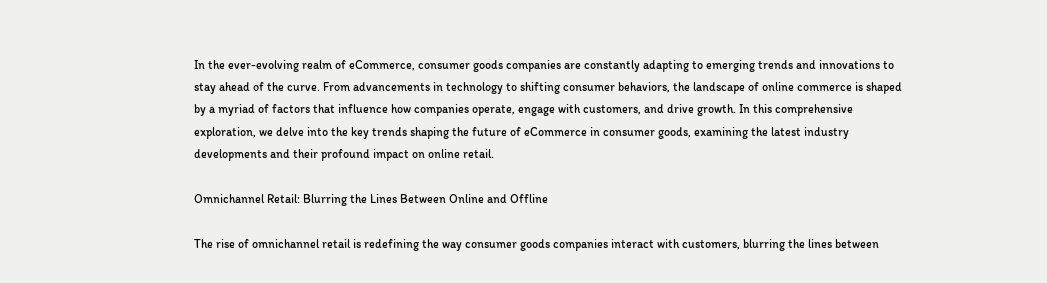In the ever-evolving realm of eCommerce, consumer goods companies are constantly adapting to emerging trends and innovations to stay ahead of the curve. From advancements in technology to shifting consumer behaviors, the landscape of online commerce is shaped by a myriad of factors that influence how companies operate, engage with customers, and drive growth. In this comprehensive exploration, we delve into the key trends shaping the future of eCommerce in consumer goods, examining the latest industry developments and their profound impact on online retail.

Omnichannel Retail: Blurring the Lines Between Online and Offline

The rise of omnichannel retail is redefining the way consumer goods companies interact with customers, blurring the lines between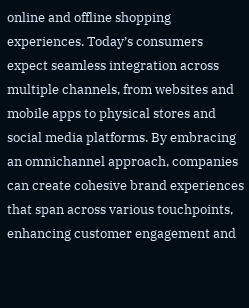online and offline shopping experiences. Today’s consumers expect seamless integration across multiple channels, from websites and mobile apps to physical stores and social media platforms. By embracing an omnichannel approach, companies can create cohesive brand experiences that span across various touchpoints, enhancing customer engagement and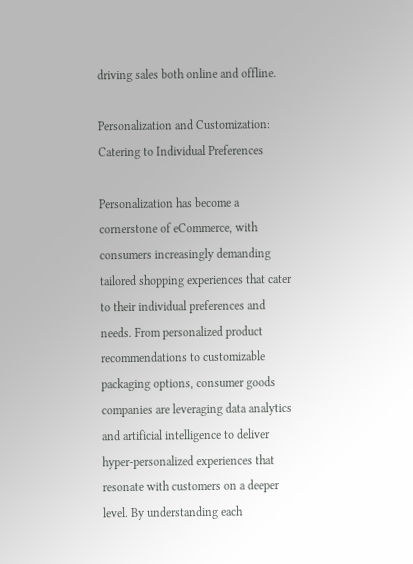driving sales both online and offline.

Personalization and Customization: Catering to Individual Preferences

Personalization has become a cornerstone of eCommerce, with consumers increasingly demanding tailored shopping experiences that cater to their individual preferences and needs. From personalized product recommendations to customizable packaging options, consumer goods companies are leveraging data analytics and artificial intelligence to deliver hyper-personalized experiences that resonate with customers on a deeper level. By understanding each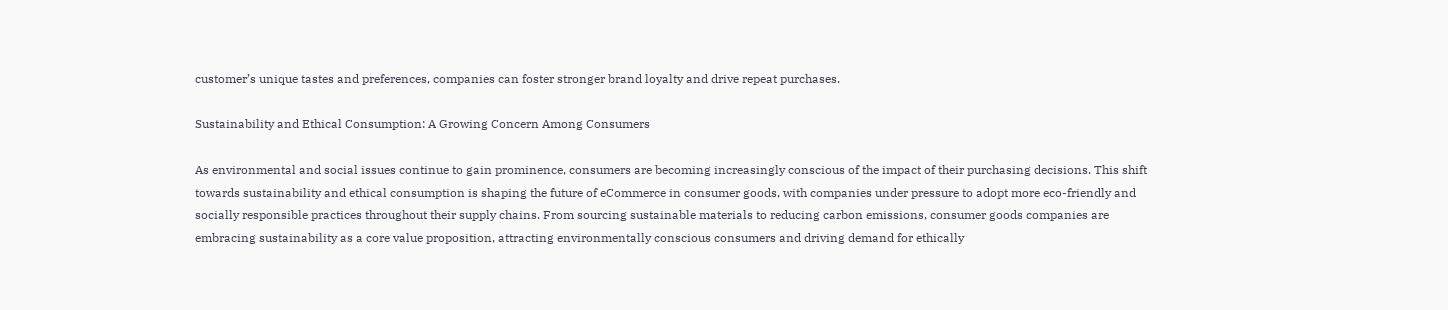customer’s unique tastes and preferences, companies can foster stronger brand loyalty and drive repeat purchases.

Sustainability and Ethical Consumption: A Growing Concern Among Consumers

As environmental and social issues continue to gain prominence, consumers are becoming increasingly conscious of the impact of their purchasing decisions. This shift towards sustainability and ethical consumption is shaping the future of eCommerce in consumer goods, with companies under pressure to adopt more eco-friendly and socially responsible practices throughout their supply chains. From sourcing sustainable materials to reducing carbon emissions, consumer goods companies are embracing sustainability as a core value proposition, attracting environmentally conscious consumers and driving demand for ethically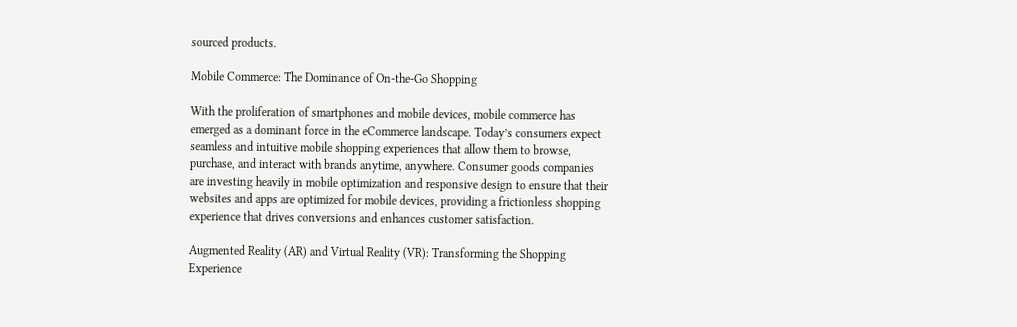sourced products.

Mobile Commerce: The Dominance of On-the-Go Shopping

With the proliferation of smartphones and mobile devices, mobile commerce has emerged as a dominant force in the eCommerce landscape. Today’s consumers expect seamless and intuitive mobile shopping experiences that allow them to browse, purchase, and interact with brands anytime, anywhere. Consumer goods companies are investing heavily in mobile optimization and responsive design to ensure that their websites and apps are optimized for mobile devices, providing a frictionless shopping experience that drives conversions and enhances customer satisfaction.

Augmented Reality (AR) and Virtual Reality (VR): Transforming the Shopping Experience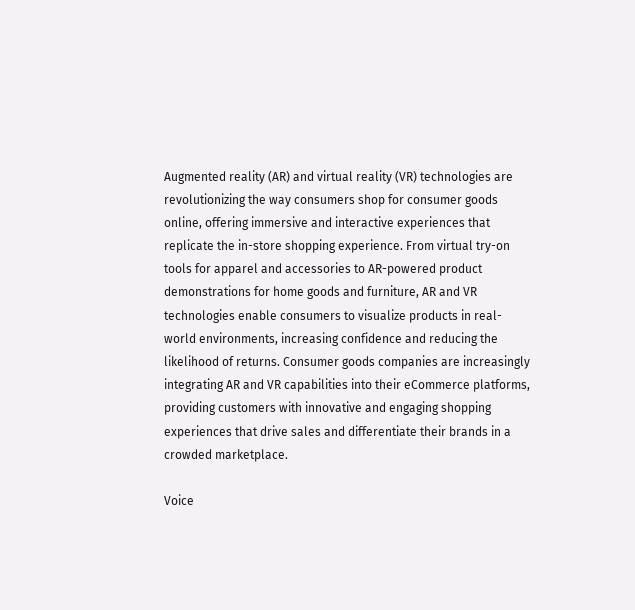Augmented reality (AR) and virtual reality (VR) technologies are revolutionizing the way consumers shop for consumer goods online, offering immersive and interactive experiences that replicate the in-store shopping experience. From virtual try-on tools for apparel and accessories to AR-powered product demonstrations for home goods and furniture, AR and VR technologies enable consumers to visualize products in real-world environments, increasing confidence and reducing the likelihood of returns. Consumer goods companies are increasingly integrating AR and VR capabilities into their eCommerce platforms, providing customers with innovative and engaging shopping experiences that drive sales and differentiate their brands in a crowded marketplace.

Voice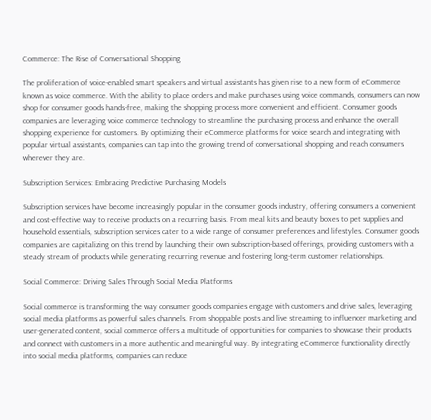Commerce: The Rise of Conversational Shopping

The proliferation of voice-enabled smart speakers and virtual assistants has given rise to a new form of eCommerce known as voice commerce. With the ability to place orders and make purchases using voice commands, consumers can now shop for consumer goods hands-free, making the shopping process more convenient and efficient. Consumer goods companies are leveraging voice commerce technology to streamline the purchasing process and enhance the overall shopping experience for customers. By optimizing their eCommerce platforms for voice search and integrating with popular virtual assistants, companies can tap into the growing trend of conversational shopping and reach consumers wherever they are.

Subscription Services: Embracing Predictive Purchasing Models

Subscription services have become increasingly popular in the consumer goods industry, offering consumers a convenient and cost-effective way to receive products on a recurring basis. From meal kits and beauty boxes to pet supplies and household essentials, subscription services cater to a wide range of consumer preferences and lifestyles. Consumer goods companies are capitalizing on this trend by launching their own subscription-based offerings, providing customers with a steady stream of products while generating recurring revenue and fostering long-term customer relationships.

Social Commerce: Driving Sales Through Social Media Platforms

Social commerce is transforming the way consumer goods companies engage with customers and drive sales, leveraging social media platforms as powerful sales channels. From shoppable posts and live streaming to influencer marketing and user-generated content, social commerce offers a multitude of opportunities for companies to showcase their products and connect with customers in a more authentic and meaningful way. By integrating eCommerce functionality directly into social media platforms, companies can reduce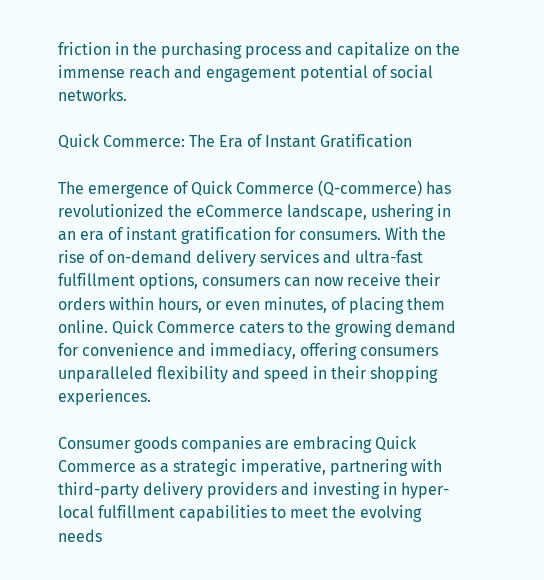friction in the purchasing process and capitalize on the immense reach and engagement potential of social networks.

Quick Commerce: The Era of Instant Gratification

The emergence of Quick Commerce (Q-commerce) has revolutionized the eCommerce landscape, ushering in an era of instant gratification for consumers. With the rise of on-demand delivery services and ultra-fast fulfillment options, consumers can now receive their orders within hours, or even minutes, of placing them online. Quick Commerce caters to the growing demand for convenience and immediacy, offering consumers unparalleled flexibility and speed in their shopping experiences.

Consumer goods companies are embracing Quick Commerce as a strategic imperative, partnering with third-party delivery providers and investing in hyper-local fulfillment capabilities to meet the evolving needs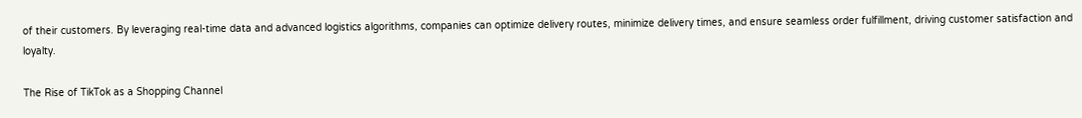of their customers. By leveraging real-time data and advanced logistics algorithms, companies can optimize delivery routes, minimize delivery times, and ensure seamless order fulfillment, driving customer satisfaction and loyalty.

The Rise of TikTok as a Shopping Channel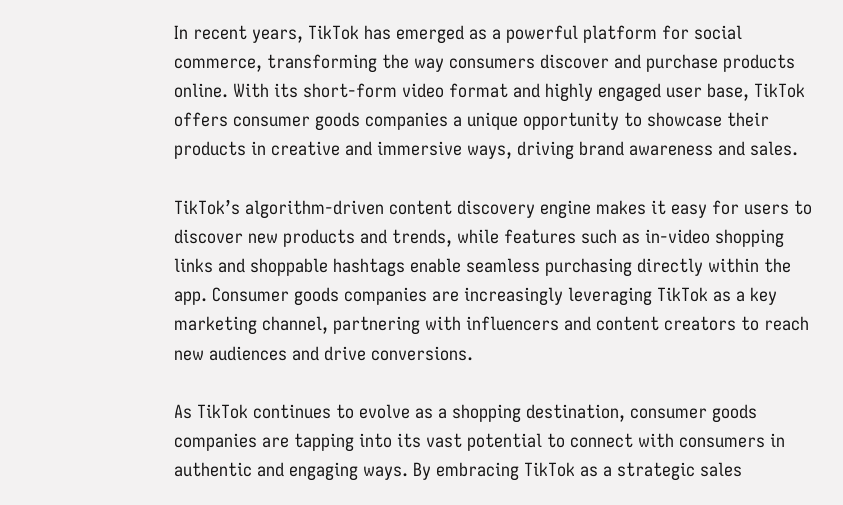In recent years, TikTok has emerged as a powerful platform for social commerce, transforming the way consumers discover and purchase products online. With its short-form video format and highly engaged user base, TikTok offers consumer goods companies a unique opportunity to showcase their products in creative and immersive ways, driving brand awareness and sales.

TikTok’s algorithm-driven content discovery engine makes it easy for users to discover new products and trends, while features such as in-video shopping links and shoppable hashtags enable seamless purchasing directly within the app. Consumer goods companies are increasingly leveraging TikTok as a key marketing channel, partnering with influencers and content creators to reach new audiences and drive conversions.

As TikTok continues to evolve as a shopping destination, consumer goods companies are tapping into its vast potential to connect with consumers in authentic and engaging ways. By embracing TikTok as a strategic sales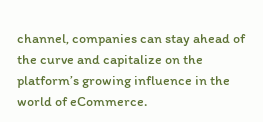channel, companies can stay ahead of the curve and capitalize on the platform’s growing influence in the world of eCommerce.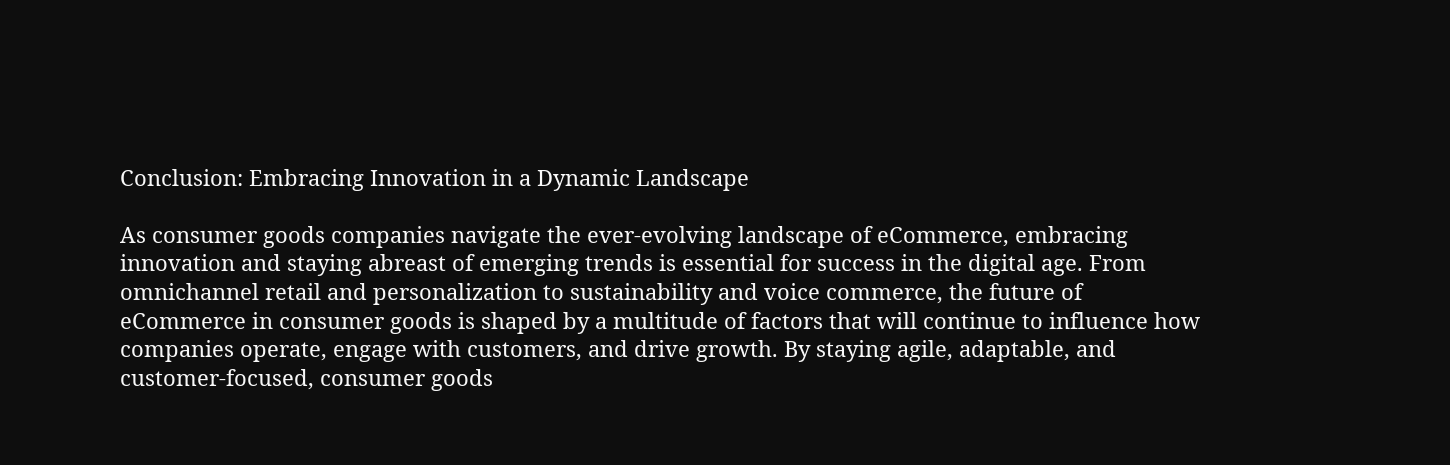Conclusion: Embracing Innovation in a Dynamic Landscape

As consumer goods companies navigate the ever-evolving landscape of eCommerce, embracing innovation and staying abreast of emerging trends is essential for success in the digital age. From omnichannel retail and personalization to sustainability and voice commerce, the future of eCommerce in consumer goods is shaped by a multitude of factors that will continue to influence how companies operate, engage with customers, and drive growth. By staying agile, adaptable, and customer-focused, consumer goods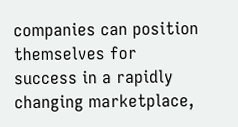companies can position themselves for success in a rapidly changing marketplace,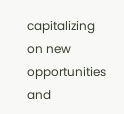capitalizing on new opportunities and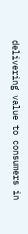delivering value to consumers in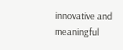innovative and meaningful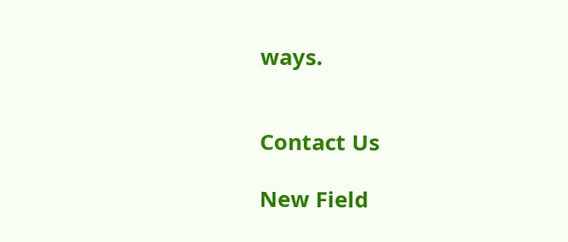ways.


Contact Us

New Field